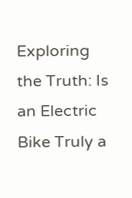Exploring the Truth: Is an Electric Bike Truly a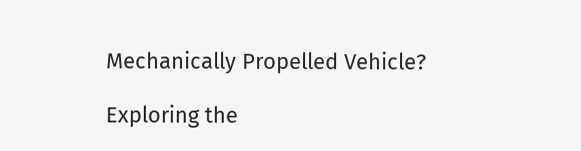Mechanically Propelled Vehicle?

Exploring the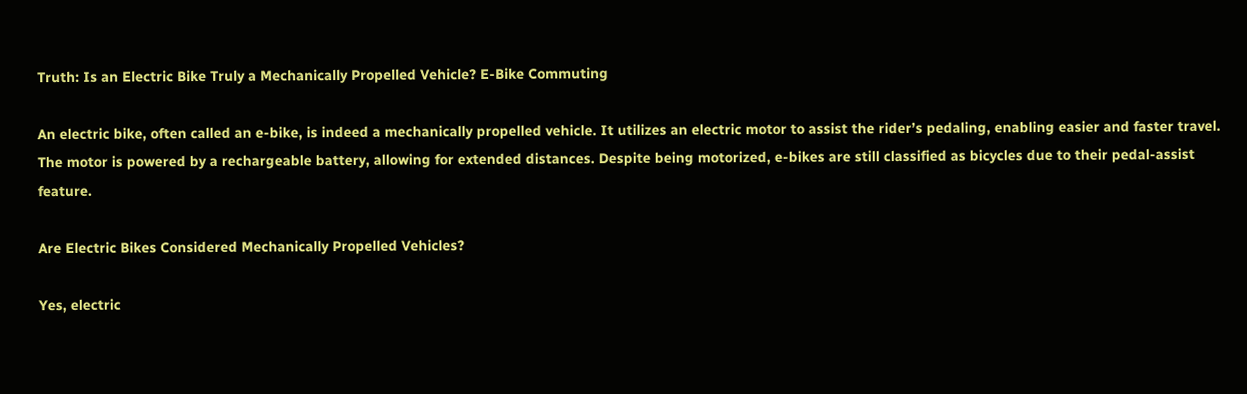Truth: Is an Electric Bike Truly a Mechanically Propelled Vehicle? E-Bike Commuting

An electric bike, often called an e-bike, is indeed a mechanically propelled vehicle. It utilizes an electric motor to assist the rider’s pedaling, enabling easier and faster travel. The motor is powered by a rechargeable battery, allowing for extended distances. Despite being motorized, e-bikes are still classified as bicycles due to their pedal-assist feature.

Are Electric Bikes Considered Mechanically Propelled Vehicles?

Yes, electric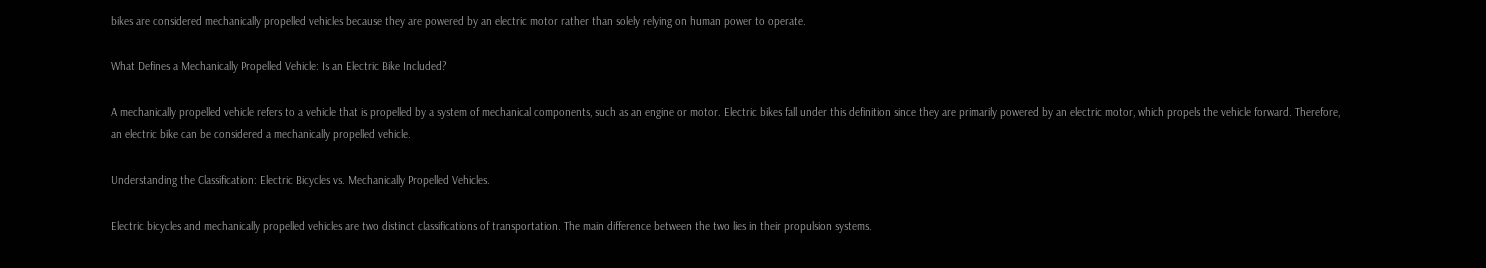bikes are considered mechanically propelled vehicles because they are powered by an electric motor rather than solely relying on human power to operate.

What Defines a Mechanically Propelled Vehicle: Is an Electric Bike Included?

A mechanically propelled vehicle refers to a vehicle that is propelled by a system of mechanical components, such as an engine or motor. Electric bikes fall under this definition since they are primarily powered by an electric motor, which propels the vehicle forward. Therefore, an electric bike can be considered a mechanically propelled vehicle.

Understanding the Classification: Electric Bicycles vs. Mechanically Propelled Vehicles.

Electric bicycles and mechanically propelled vehicles are two distinct classifications of transportation. The main difference between the two lies in their propulsion systems.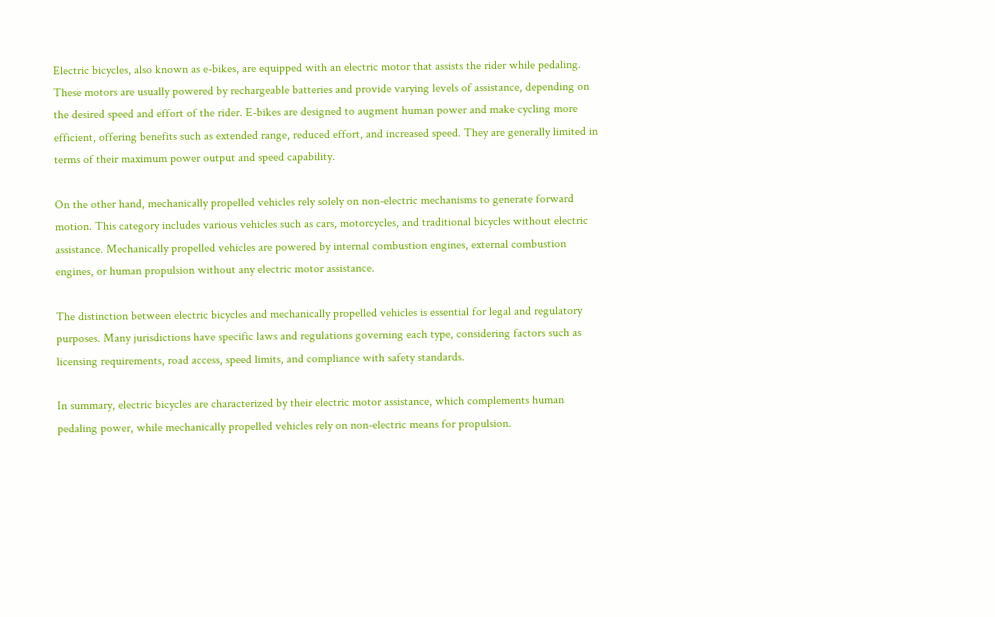Electric bicycles, also known as e-bikes, are equipped with an electric motor that assists the rider while pedaling. These motors are usually powered by rechargeable batteries and provide varying levels of assistance, depending on the desired speed and effort of the rider. E-bikes are designed to augment human power and make cycling more efficient, offering benefits such as extended range, reduced effort, and increased speed. They are generally limited in terms of their maximum power output and speed capability.

On the other hand, mechanically propelled vehicles rely solely on non-electric mechanisms to generate forward motion. This category includes various vehicles such as cars, motorcycles, and traditional bicycles without electric assistance. Mechanically propelled vehicles are powered by internal combustion engines, external combustion engines, or human propulsion without any electric motor assistance.

The distinction between electric bicycles and mechanically propelled vehicles is essential for legal and regulatory purposes. Many jurisdictions have specific laws and regulations governing each type, considering factors such as licensing requirements, road access, speed limits, and compliance with safety standards.

In summary, electric bicycles are characterized by their electric motor assistance, which complements human pedaling power, while mechanically propelled vehicles rely on non-electric means for propulsion.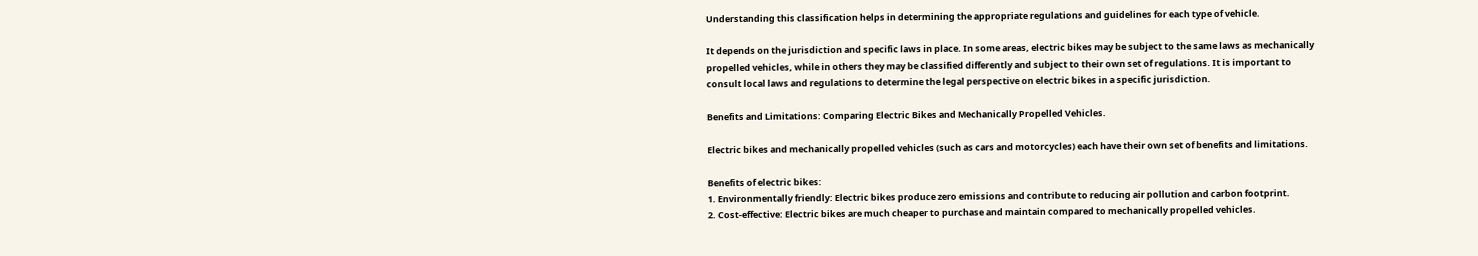Understanding this classification helps in determining the appropriate regulations and guidelines for each type of vehicle.

It depends on the jurisdiction and specific laws in place. In some areas, electric bikes may be subject to the same laws as mechanically propelled vehicles, while in others they may be classified differently and subject to their own set of regulations. It is important to consult local laws and regulations to determine the legal perspective on electric bikes in a specific jurisdiction.

Benefits and Limitations: Comparing Electric Bikes and Mechanically Propelled Vehicles.

Electric bikes and mechanically propelled vehicles (such as cars and motorcycles) each have their own set of benefits and limitations.

Benefits of electric bikes:
1. Environmentally friendly: Electric bikes produce zero emissions and contribute to reducing air pollution and carbon footprint.
2. Cost-effective: Electric bikes are much cheaper to purchase and maintain compared to mechanically propelled vehicles.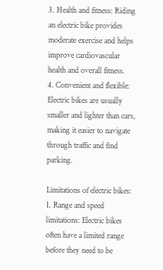3. Health and fitness: Riding an electric bike provides moderate exercise and helps improve cardiovascular health and overall fitness.
4. Convenient and flexible: Electric bikes are usually smaller and lighter than cars, making it easier to navigate through traffic and find parking.

Limitations of electric bikes:
1. Range and speed limitations: Electric bikes often have a limited range before they need to be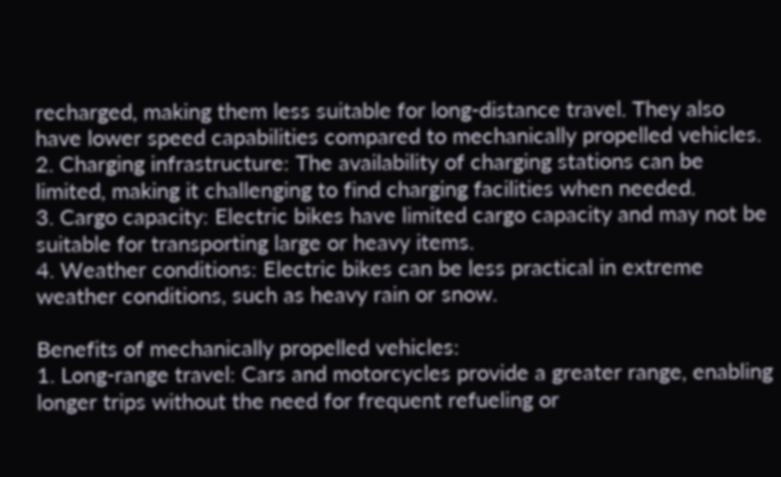recharged, making them less suitable for long-distance travel. They also have lower speed capabilities compared to mechanically propelled vehicles.
2. Charging infrastructure: The availability of charging stations can be limited, making it challenging to find charging facilities when needed.
3. Cargo capacity: Electric bikes have limited cargo capacity and may not be suitable for transporting large or heavy items.
4. Weather conditions: Electric bikes can be less practical in extreme weather conditions, such as heavy rain or snow.

Benefits of mechanically propelled vehicles:
1. Long-range travel: Cars and motorcycles provide a greater range, enabling longer trips without the need for frequent refueling or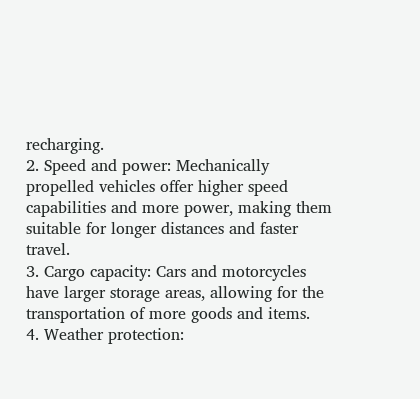recharging.
2. Speed and power: Mechanically propelled vehicles offer higher speed capabilities and more power, making them suitable for longer distances and faster travel.
3. Cargo capacity: Cars and motorcycles have larger storage areas, allowing for the transportation of more goods and items.
4. Weather protection: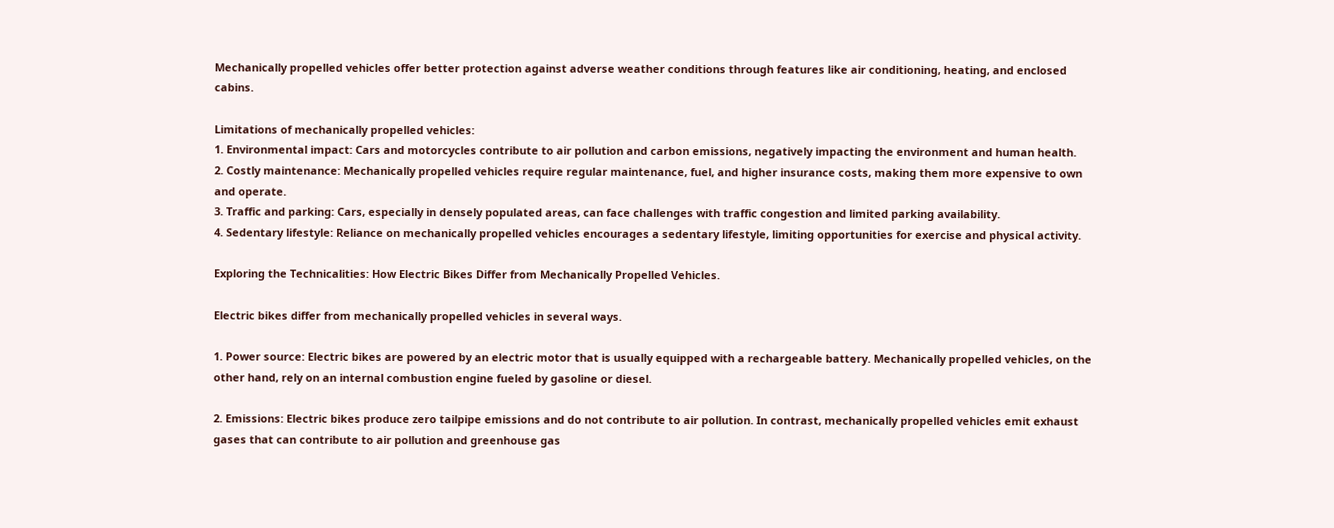Mechanically propelled vehicles offer better protection against adverse weather conditions through features like air conditioning, heating, and enclosed cabins.

Limitations of mechanically propelled vehicles:
1. Environmental impact: Cars and motorcycles contribute to air pollution and carbon emissions, negatively impacting the environment and human health.
2. Costly maintenance: Mechanically propelled vehicles require regular maintenance, fuel, and higher insurance costs, making them more expensive to own and operate.
3. Traffic and parking: Cars, especially in densely populated areas, can face challenges with traffic congestion and limited parking availability.
4. Sedentary lifestyle: Reliance on mechanically propelled vehicles encourages a sedentary lifestyle, limiting opportunities for exercise and physical activity.

Exploring the Technicalities: How Electric Bikes Differ from Mechanically Propelled Vehicles.

Electric bikes differ from mechanically propelled vehicles in several ways.

1. Power source: Electric bikes are powered by an electric motor that is usually equipped with a rechargeable battery. Mechanically propelled vehicles, on the other hand, rely on an internal combustion engine fueled by gasoline or diesel.

2. Emissions: Electric bikes produce zero tailpipe emissions and do not contribute to air pollution. In contrast, mechanically propelled vehicles emit exhaust gases that can contribute to air pollution and greenhouse gas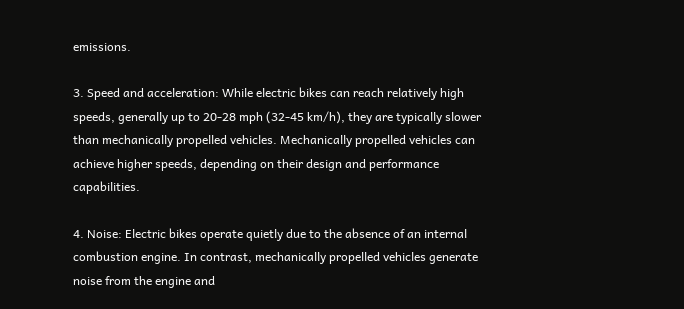emissions.

3. Speed and acceleration: While electric bikes can reach relatively high speeds, generally up to 20-28 mph (32-45 km/h), they are typically slower than mechanically propelled vehicles. Mechanically propelled vehicles can achieve higher speeds, depending on their design and performance capabilities.

4. Noise: Electric bikes operate quietly due to the absence of an internal combustion engine. In contrast, mechanically propelled vehicles generate noise from the engine and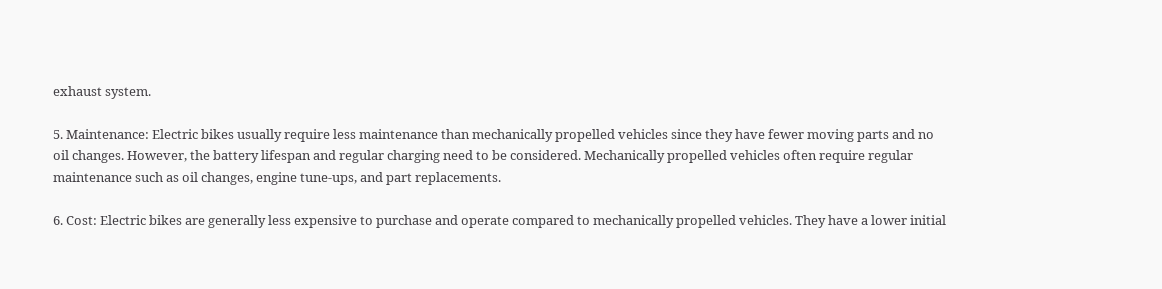exhaust system.

5. Maintenance: Electric bikes usually require less maintenance than mechanically propelled vehicles since they have fewer moving parts and no oil changes. However, the battery lifespan and regular charging need to be considered. Mechanically propelled vehicles often require regular maintenance such as oil changes, engine tune-ups, and part replacements.

6. Cost: Electric bikes are generally less expensive to purchase and operate compared to mechanically propelled vehicles. They have a lower initial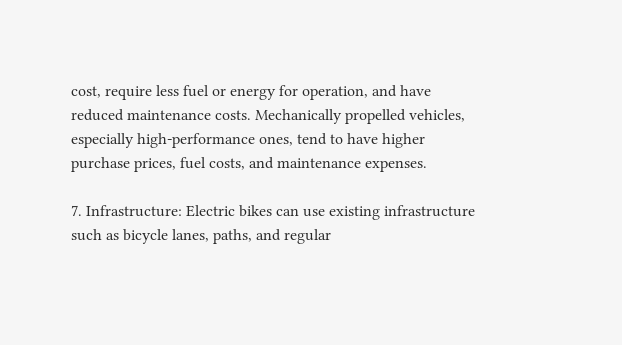cost, require less fuel or energy for operation, and have reduced maintenance costs. Mechanically propelled vehicles, especially high-performance ones, tend to have higher purchase prices, fuel costs, and maintenance expenses.

7. Infrastructure: Electric bikes can use existing infrastructure such as bicycle lanes, paths, and regular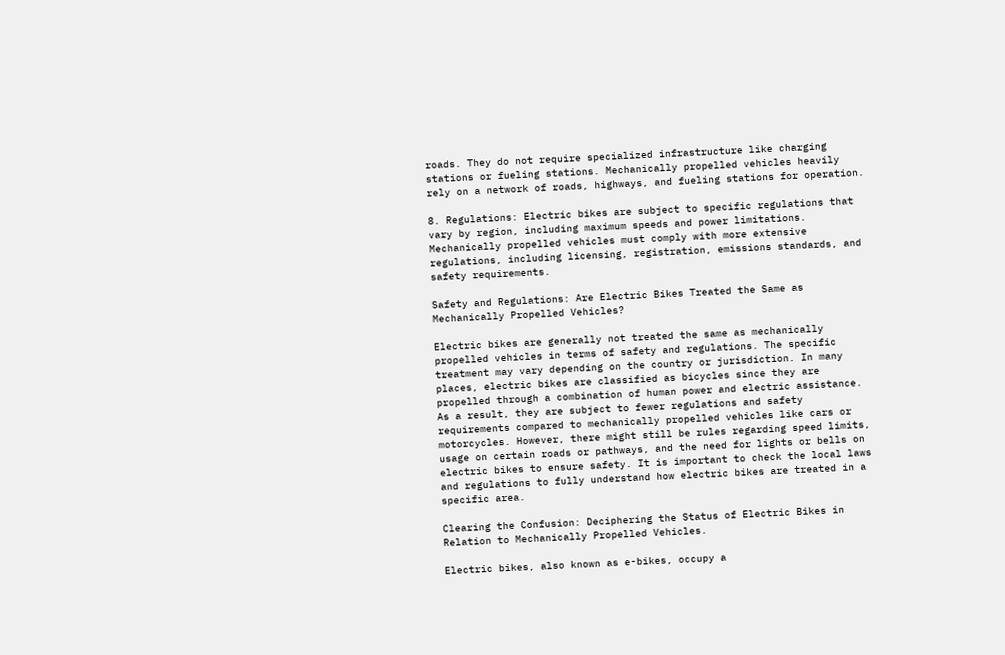roads. They do not require specialized infrastructure like charging stations or fueling stations. Mechanically propelled vehicles heavily rely on a network of roads, highways, and fueling stations for operation.

8. Regulations: Electric bikes are subject to specific regulations that vary by region, including maximum speeds and power limitations. Mechanically propelled vehicles must comply with more extensive regulations, including licensing, registration, emissions standards, and safety requirements.

Safety and Regulations: Are Electric Bikes Treated the Same as Mechanically Propelled Vehicles?

Electric bikes are generally not treated the same as mechanically propelled vehicles in terms of safety and regulations. The specific treatment may vary depending on the country or jurisdiction. In many places, electric bikes are classified as bicycles since they are propelled through a combination of human power and electric assistance. As a result, they are subject to fewer regulations and safety requirements compared to mechanically propelled vehicles like cars or motorcycles. However, there might still be rules regarding speed limits, usage on certain roads or pathways, and the need for lights or bells on electric bikes to ensure safety. It is important to check the local laws and regulations to fully understand how electric bikes are treated in a specific area.

Clearing the Confusion: Deciphering the Status of Electric Bikes in Relation to Mechanically Propelled Vehicles.

Electric bikes, also known as e-bikes, occupy a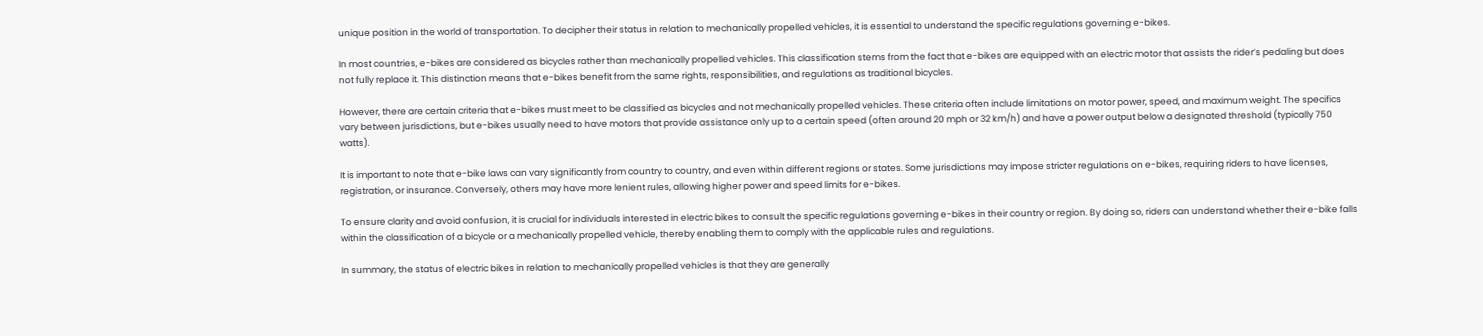unique position in the world of transportation. To decipher their status in relation to mechanically propelled vehicles, it is essential to understand the specific regulations governing e-bikes.

In most countries, e-bikes are considered as bicycles rather than mechanically propelled vehicles. This classification stems from the fact that e-bikes are equipped with an electric motor that assists the rider’s pedaling but does not fully replace it. This distinction means that e-bikes benefit from the same rights, responsibilities, and regulations as traditional bicycles.

However, there are certain criteria that e-bikes must meet to be classified as bicycles and not mechanically propelled vehicles. These criteria often include limitations on motor power, speed, and maximum weight. The specifics vary between jurisdictions, but e-bikes usually need to have motors that provide assistance only up to a certain speed (often around 20 mph or 32 km/h) and have a power output below a designated threshold (typically 750 watts).

It is important to note that e-bike laws can vary significantly from country to country, and even within different regions or states. Some jurisdictions may impose stricter regulations on e-bikes, requiring riders to have licenses, registration, or insurance. Conversely, others may have more lenient rules, allowing higher power and speed limits for e-bikes.

To ensure clarity and avoid confusion, it is crucial for individuals interested in electric bikes to consult the specific regulations governing e-bikes in their country or region. By doing so, riders can understand whether their e-bike falls within the classification of a bicycle or a mechanically propelled vehicle, thereby enabling them to comply with the applicable rules and regulations.

In summary, the status of electric bikes in relation to mechanically propelled vehicles is that they are generally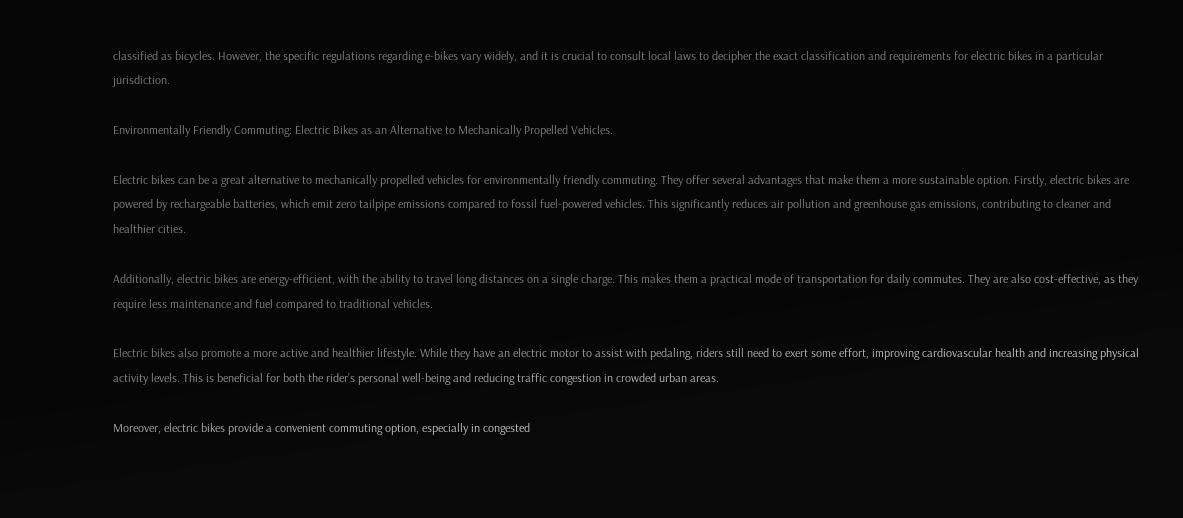classified as bicycles. However, the specific regulations regarding e-bikes vary widely, and it is crucial to consult local laws to decipher the exact classification and requirements for electric bikes in a particular jurisdiction.

Environmentally Friendly Commuting: Electric Bikes as an Alternative to Mechanically Propelled Vehicles.

Electric bikes can be a great alternative to mechanically propelled vehicles for environmentally friendly commuting. They offer several advantages that make them a more sustainable option. Firstly, electric bikes are powered by rechargeable batteries, which emit zero tailpipe emissions compared to fossil fuel-powered vehicles. This significantly reduces air pollution and greenhouse gas emissions, contributing to cleaner and healthier cities.

Additionally, electric bikes are energy-efficient, with the ability to travel long distances on a single charge. This makes them a practical mode of transportation for daily commutes. They are also cost-effective, as they require less maintenance and fuel compared to traditional vehicles.

Electric bikes also promote a more active and healthier lifestyle. While they have an electric motor to assist with pedaling, riders still need to exert some effort, improving cardiovascular health and increasing physical activity levels. This is beneficial for both the rider’s personal well-being and reducing traffic congestion in crowded urban areas.

Moreover, electric bikes provide a convenient commuting option, especially in congested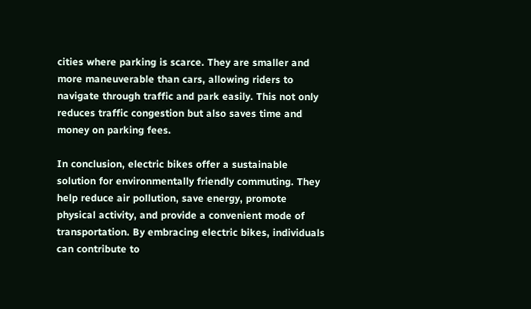cities where parking is scarce. They are smaller and more maneuverable than cars, allowing riders to navigate through traffic and park easily. This not only reduces traffic congestion but also saves time and money on parking fees.

In conclusion, electric bikes offer a sustainable solution for environmentally friendly commuting. They help reduce air pollution, save energy, promote physical activity, and provide a convenient mode of transportation. By embracing electric bikes, individuals can contribute to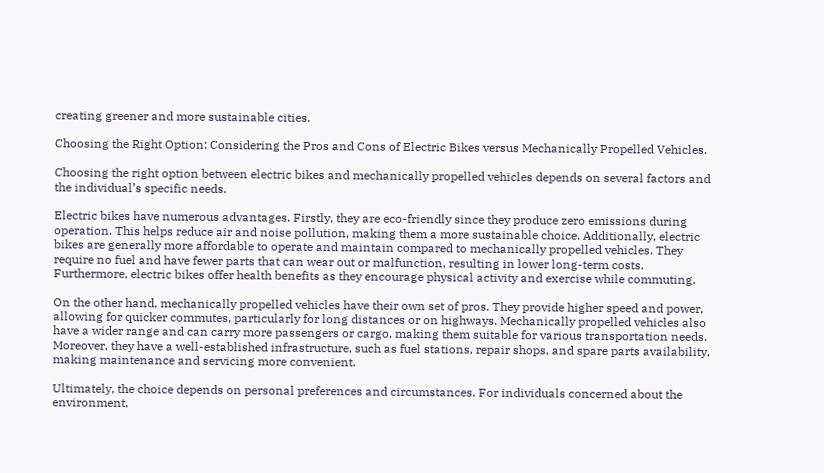creating greener and more sustainable cities.

Choosing the Right Option: Considering the Pros and Cons of Electric Bikes versus Mechanically Propelled Vehicles.

Choosing the right option between electric bikes and mechanically propelled vehicles depends on several factors and the individual’s specific needs.

Electric bikes have numerous advantages. Firstly, they are eco-friendly since they produce zero emissions during operation. This helps reduce air and noise pollution, making them a more sustainable choice. Additionally, electric bikes are generally more affordable to operate and maintain compared to mechanically propelled vehicles. They require no fuel and have fewer parts that can wear out or malfunction, resulting in lower long-term costs. Furthermore, electric bikes offer health benefits as they encourage physical activity and exercise while commuting.

On the other hand, mechanically propelled vehicles have their own set of pros. They provide higher speed and power, allowing for quicker commutes, particularly for long distances or on highways. Mechanically propelled vehicles also have a wider range and can carry more passengers or cargo, making them suitable for various transportation needs. Moreover, they have a well-established infrastructure, such as fuel stations, repair shops, and spare parts availability, making maintenance and servicing more convenient.

Ultimately, the choice depends on personal preferences and circumstances. For individuals concerned about the environment,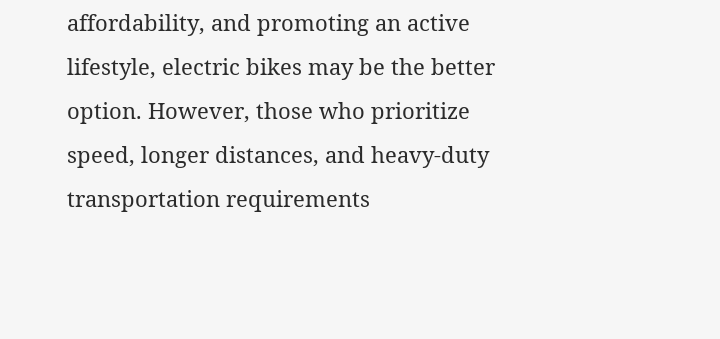affordability, and promoting an active lifestyle, electric bikes may be the better option. However, those who prioritize speed, longer distances, and heavy-duty transportation requirements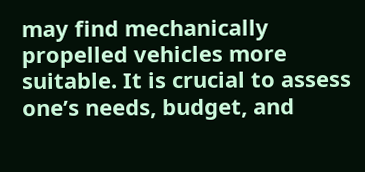may find mechanically propelled vehicles more suitable. It is crucial to assess one’s needs, budget, and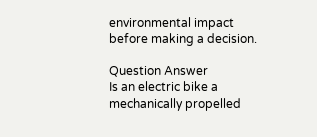environmental impact before making a decision.

Question Answer
Is an electric bike a mechanically propelled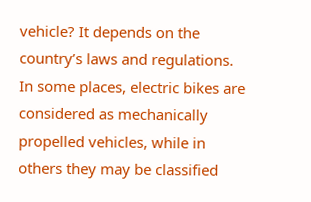vehicle? It depends on the country’s laws and regulations. In some places, electric bikes are considered as mechanically propelled vehicles, while in others they may be classified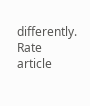differently.
Rate article